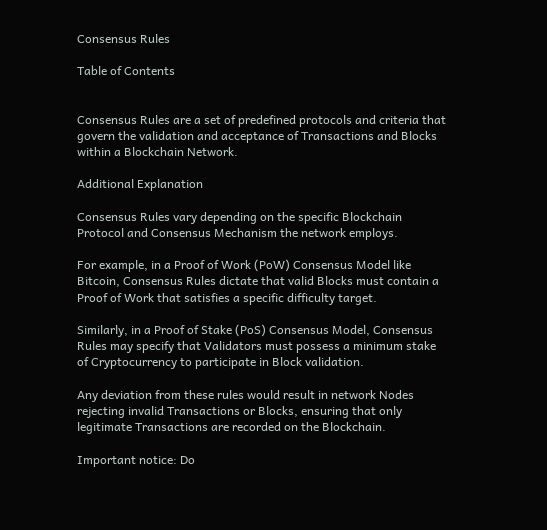Consensus Rules

Table of Contents


Consensus Rules are a set of predefined protocols and criteria that govern the validation and acceptance of Transactions and Blocks within a Blockchain Network.

Additional Explanation

Consensus Rules vary depending on the specific Blockchain Protocol and Consensus Mechanism the network employs.

For example, in a Proof of Work (PoW) Consensus Model like Bitcoin, Consensus Rules dictate that valid Blocks must contain a Proof of Work that satisfies a specific difficulty target.

Similarly, in a Proof of Stake (PoS) Consensus Model, Consensus Rules may specify that Validators must possess a minimum stake of Cryptocurrency to participate in Block validation.

Any deviation from these rules would result in network Nodes rejecting invalid Transactions or Blocks, ensuring that only legitimate Transactions are recorded on the Blockchain.

Important notice: Do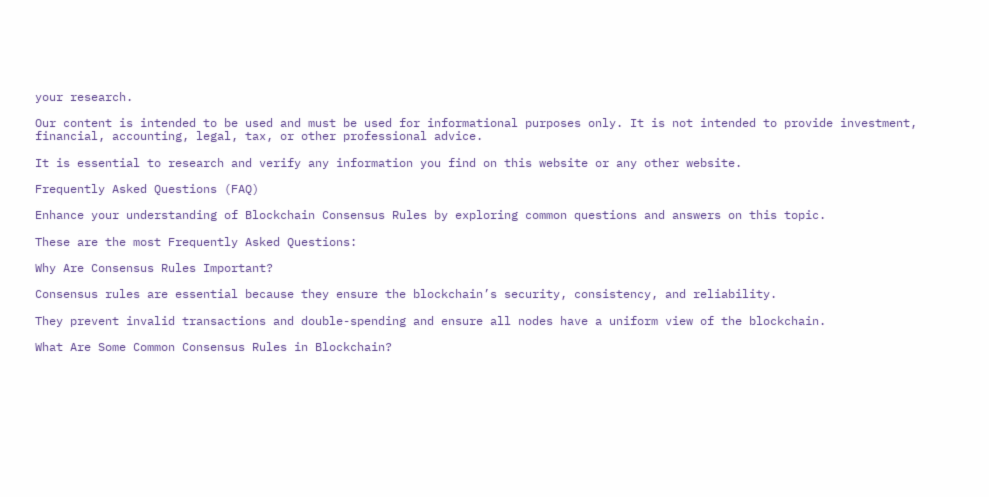your research.

Our content is intended to be used and must be used for informational purposes only. It is not intended to provide investment, financial, accounting, legal, tax, or other professional advice.

It is essential to research and verify any information you find on this website or any other website.

Frequently Asked Questions (FAQ)

Enhance your understanding of Blockchain Consensus Rules by exploring common questions and answers on this topic.

These are the most Frequently Asked Questions:

Why Are Consensus Rules Important?

Consensus rules are essential because they ensure the blockchain’s security, consistency, and reliability.

They prevent invalid transactions and double-spending and ensure all nodes have a uniform view of the blockchain.

What Are Some Common Consensus Rules in Blockchain?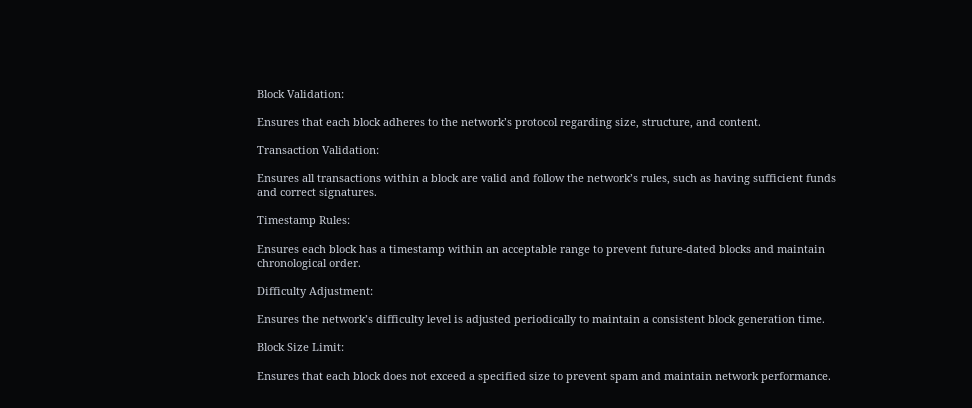Block Validation:

Ensures that each block adheres to the network’s protocol regarding size, structure, and content.

Transaction Validation:

Ensures all transactions within a block are valid and follow the network’s rules, such as having sufficient funds and correct signatures.

Timestamp Rules:

Ensures each block has a timestamp within an acceptable range to prevent future-dated blocks and maintain chronological order.

Difficulty Adjustment:

Ensures the network’s difficulty level is adjusted periodically to maintain a consistent block generation time.

Block Size Limit:

Ensures that each block does not exceed a specified size to prevent spam and maintain network performance.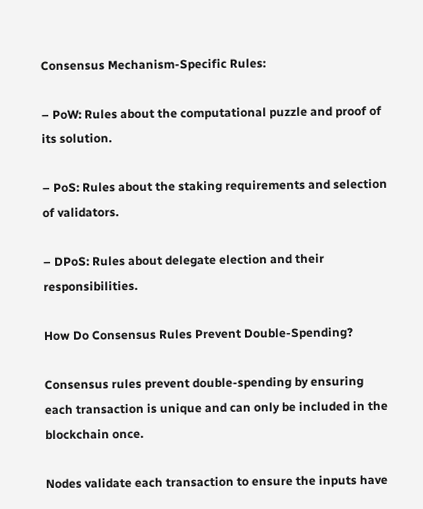Consensus Mechanism-Specific Rules:

– PoW: Rules about the computational puzzle and proof of its solution.

– PoS: Rules about the staking requirements and selection of validators.

– DPoS: Rules about delegate election and their responsibilities.

How Do Consensus Rules Prevent Double-Spending?

Consensus rules prevent double-spending by ensuring each transaction is unique and can only be included in the blockchain once.

Nodes validate each transaction to ensure the inputs have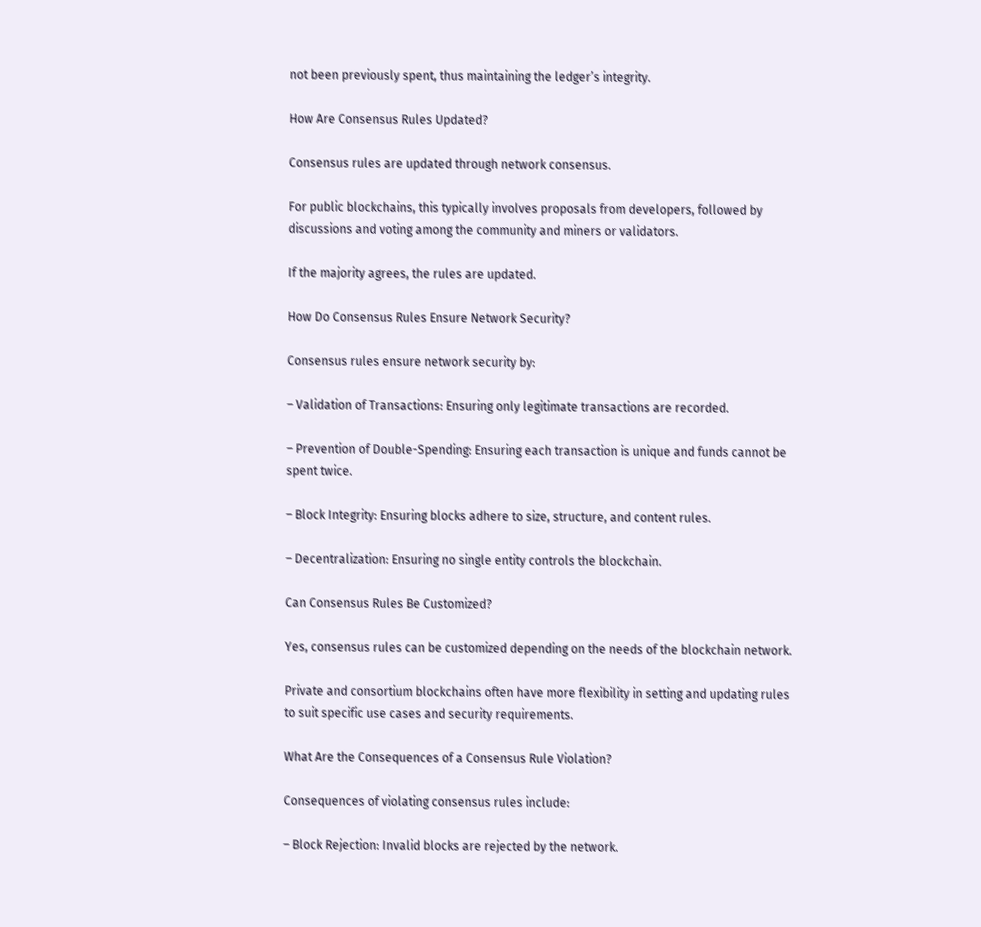not been previously spent, thus maintaining the ledger’s integrity.

How Are Consensus Rules Updated?

Consensus rules are updated through network consensus.

For public blockchains, this typically involves proposals from developers, followed by discussions and voting among the community and miners or validators.

If the majority agrees, the rules are updated.

How Do Consensus Rules Ensure Network Security?

Consensus rules ensure network security by:

– Validation of Transactions: Ensuring only legitimate transactions are recorded.

– Prevention of Double-Spending: Ensuring each transaction is unique and funds cannot be spent twice.

– Block Integrity: Ensuring blocks adhere to size, structure, and content rules.

– Decentralization: Ensuring no single entity controls the blockchain.

Can Consensus Rules Be Customized?

Yes, consensus rules can be customized depending on the needs of the blockchain network.

Private and consortium blockchains often have more flexibility in setting and updating rules to suit specific use cases and security requirements.

What Are the Consequences of a Consensus Rule Violation?

Consequences of violating consensus rules include:

– Block Rejection: Invalid blocks are rejected by the network.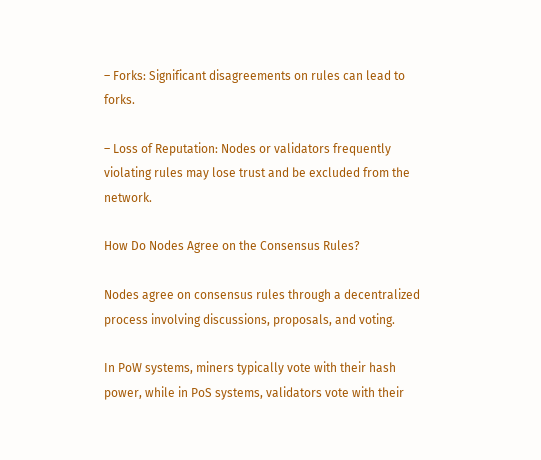– Forks: Significant disagreements on rules can lead to forks.

– Loss of Reputation: Nodes or validators frequently violating rules may lose trust and be excluded from the network.

How Do Nodes Agree on the Consensus Rules?

Nodes agree on consensus rules through a decentralized process involving discussions, proposals, and voting.

In PoW systems, miners typically vote with their hash power, while in PoS systems, validators vote with their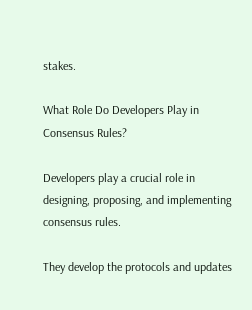stakes.

What Role Do Developers Play in Consensus Rules?

Developers play a crucial role in designing, proposing, and implementing consensus rules.

They develop the protocols and updates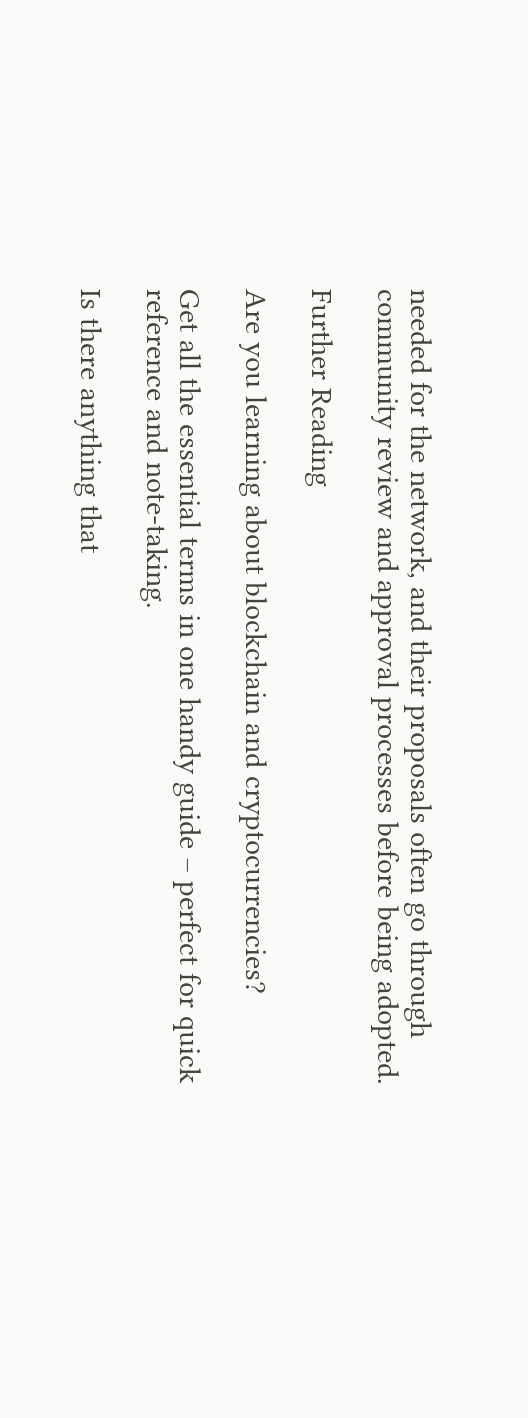needed for the network, and their proposals often go through community review and approval processes before being adopted.

Further Reading

Are you learning about blockchain and cryptocurrencies?

Get all the essential terms in one handy guide – perfect for quick reference and note-taking.

Is there anything that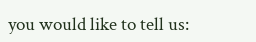you would like to tell us: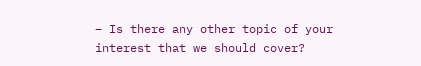– Is there any other topic of your interest that we should cover?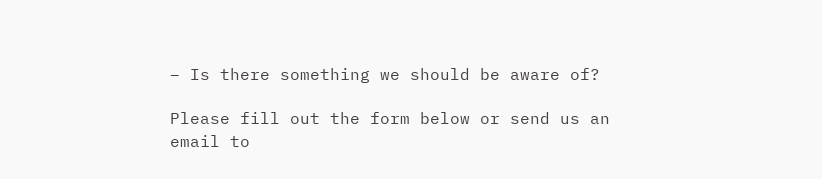– Is there something we should be aware of?

Please fill out the form below or send us an email to